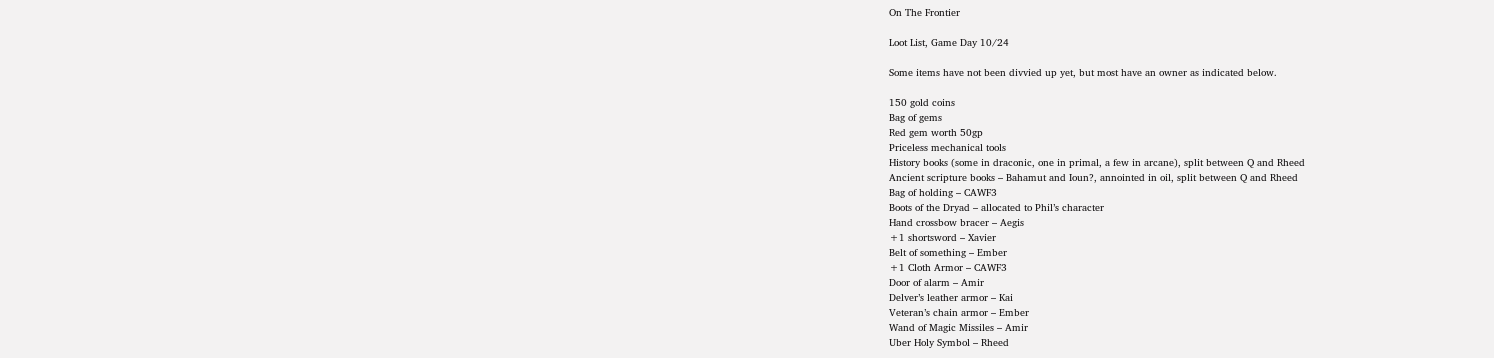On The Frontier

Loot List, Game Day 10/24

Some items have not been divvied up yet, but most have an owner as indicated below.

150 gold coins
Bag of gems
Red gem worth 50gp
Priceless mechanical tools
History books (some in draconic, one in primal, a few in arcane), split between Q and Rheed
Ancient scripture books – Bahamut and Ioun?, annointed in oil, split between Q and Rheed
Bag of holding – CAWF3
Boots of the Dryad – allocated to Phil’s character
Hand crossbow bracer – Aegis
+1 shortsword – Xavier
Belt of something – Ember
+1 Cloth Armor – CAWF3
Door of alarm – Amir
Delver’s leather armor – Kai
Veteran’s chain armor – Ember
Wand of Magic Missiles – Amir
Uber Holy Symbol – Rheed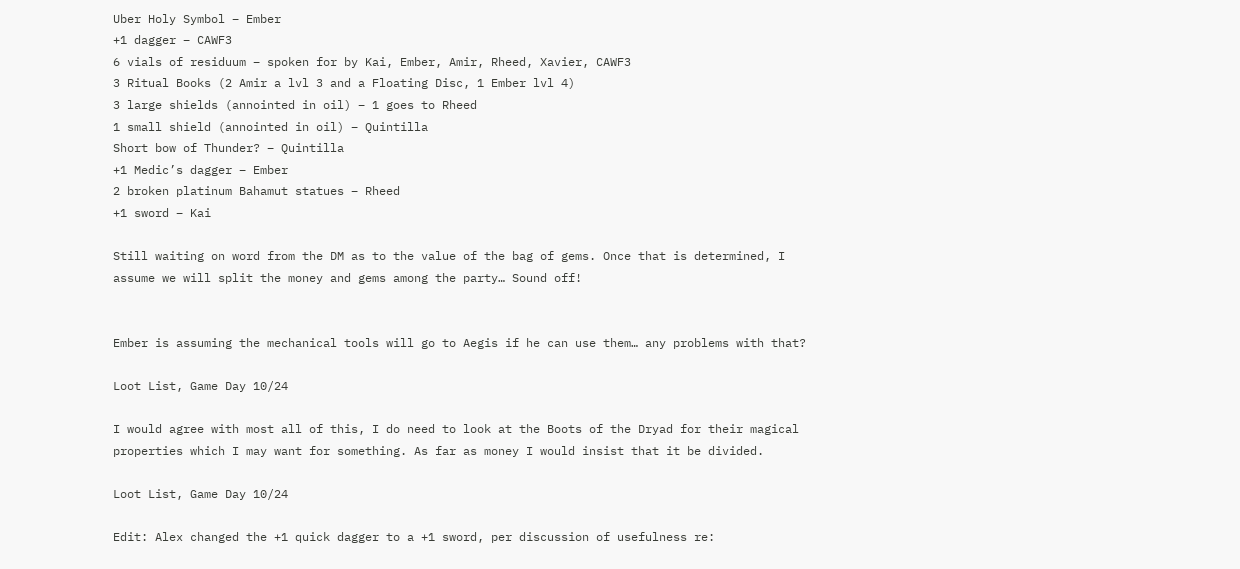Uber Holy Symbol – Ember
+1 dagger – CAWF3
6 vials of residuum – spoken for by Kai, Ember, Amir, Rheed, Xavier, CAWF3
3 Ritual Books (2 Amir a lvl 3 and a Floating Disc, 1 Ember lvl 4)
3 large shields (annointed in oil) – 1 goes to Rheed
1 small shield (annointed in oil) – Quintilla
Short bow of Thunder? – Quintilla
+1 Medic’s dagger – Ember
2 broken platinum Bahamut statues – Rheed
+1 sword – Kai

Still waiting on word from the DM as to the value of the bag of gems. Once that is determined, I assume we will split the money and gems among the party… Sound off!


Ember is assuming the mechanical tools will go to Aegis if he can use them… any problems with that?

Loot List, Game Day 10/24

I would agree with most all of this, I do need to look at the Boots of the Dryad for their magical properties which I may want for something. As far as money I would insist that it be divided.

Loot List, Game Day 10/24

Edit: Alex changed the +1 quick dagger to a +1 sword, per discussion of usefulness re: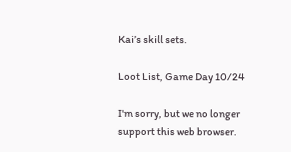Kai’s skill sets.

Loot List, Game Day 10/24

I'm sorry, but we no longer support this web browser.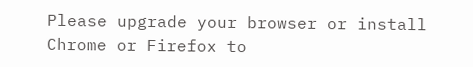Please upgrade your browser or install Chrome or Firefox to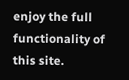enjoy the full functionality of this site.